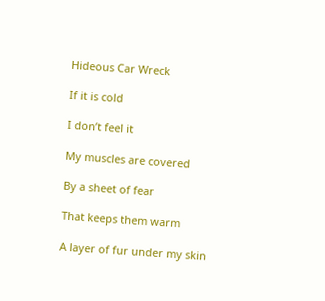Hideous Car Wreck

If it is cold

I don’t feel it

My muscles are covered

By a sheet of fear

That keeps them warm

A layer of fur under my skin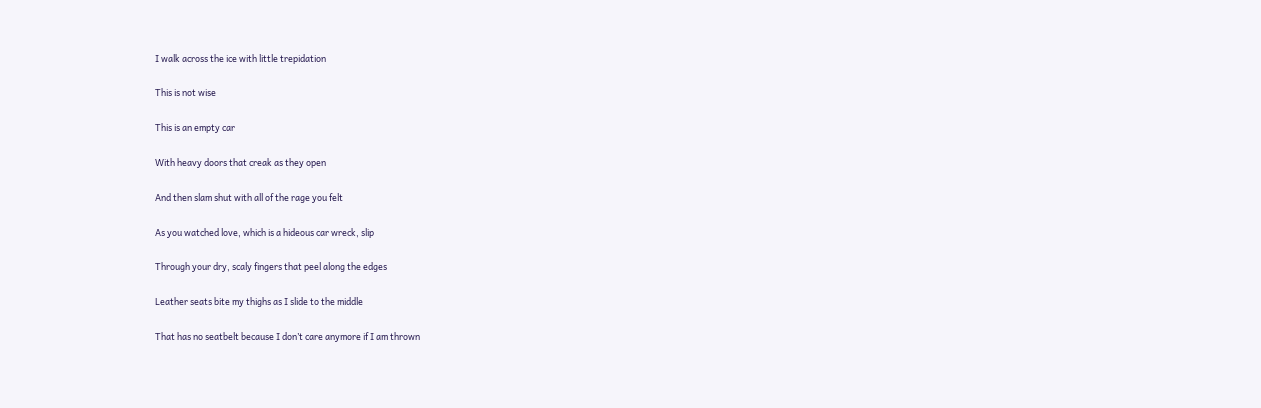I walk across the ice with little trepidation

This is not wise

This is an empty car

With heavy doors that creak as they open

And then slam shut with all of the rage you felt

As you watched love, which is a hideous car wreck, slip

Through your dry, scaly fingers that peel along the edges

Leather seats bite my thighs as I slide to the middle

That has no seatbelt because I don’t care anymore if I am thrown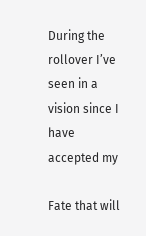During the rollover I’ve seen in a vision since I have accepted my

Fate that will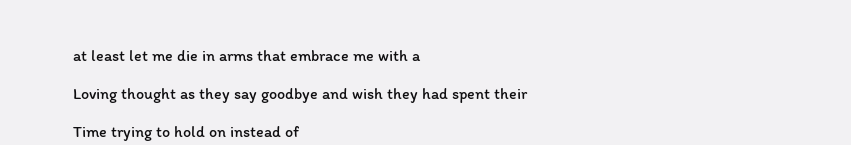at least let me die in arms that embrace me with a

Loving thought as they say goodbye and wish they had spent their

Time trying to hold on instead of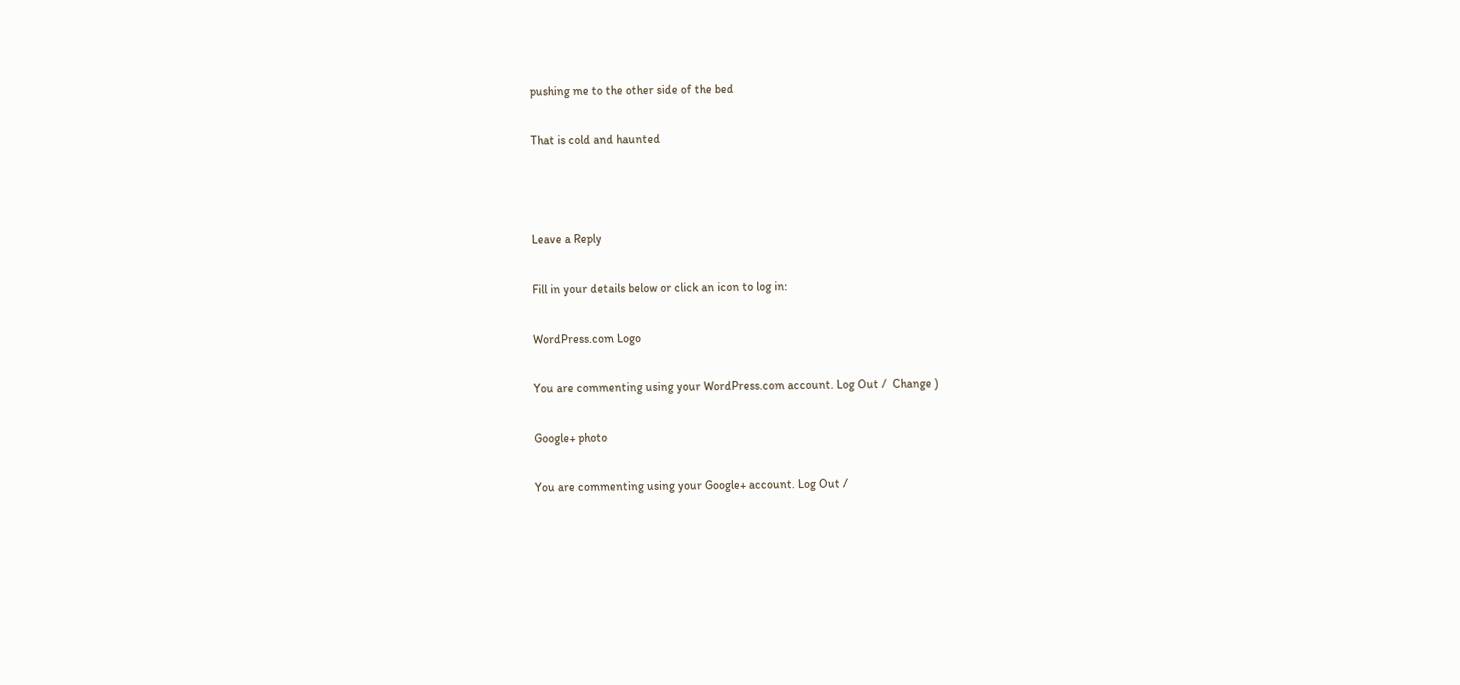pushing me to the other side of the bed

That is cold and haunted



Leave a Reply

Fill in your details below or click an icon to log in:

WordPress.com Logo

You are commenting using your WordPress.com account. Log Out /  Change )

Google+ photo

You are commenting using your Google+ account. Log Out /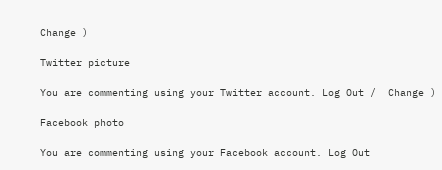Change )

Twitter picture

You are commenting using your Twitter account. Log Out /  Change )

Facebook photo

You are commenting using your Facebook account. Log Out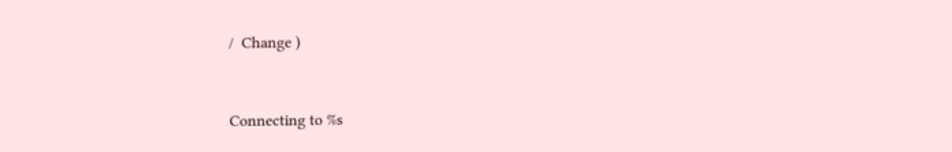/  Change )


Connecting to %s